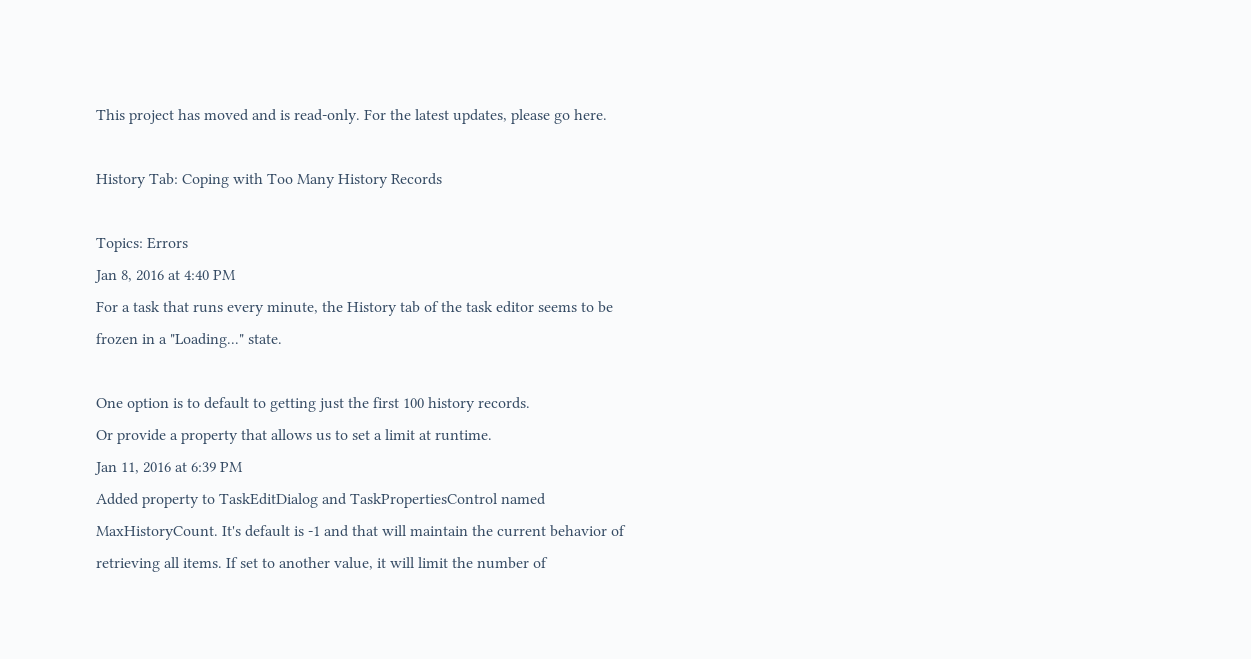This project has moved and is read-only. For the latest updates, please go here.

History Tab: Coping with Too Many History Records

Topics: Errors
Jan 8, 2016 at 4:40 PM
For a task that runs every minute, the History tab of the task editor seems to be frozen in a "Loading..." state.

One option is to default to getting just the first 100 history records.
Or provide a property that allows us to set a limit at runtime.
Jan 11, 2016 at 6:39 PM
Added property to TaskEditDialog and TaskPropertiesControl named MaxHistoryCount. It's default is -1 and that will maintain the current behavior of retrieving all items. If set to another value, it will limit the number of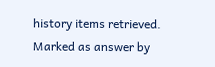history items retrieved.
Marked as answer by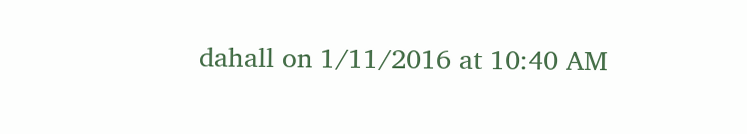dahall on 1/11/2016 at 10:40 AM